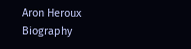Aron Heroux Biography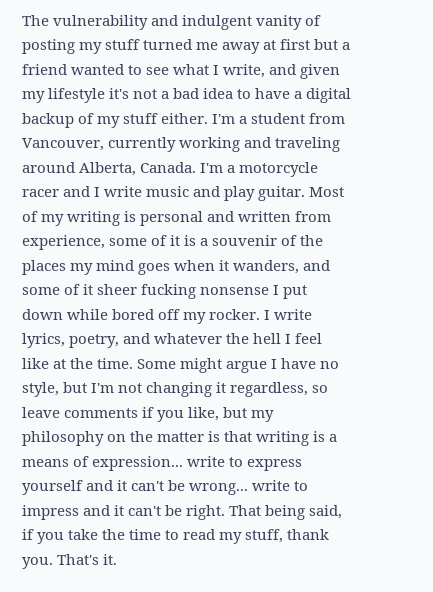The vulnerability and indulgent vanity of posting my stuff turned me away at first but a friend wanted to see what I write, and given my lifestyle it's not a bad idea to have a digital backup of my stuff either. I'm a student from Vancouver, currently working and traveling around Alberta, Canada. I'm a motorcycle racer and I write music and play guitar. Most of my writing is personal and written from experience, some of it is a souvenir of the places my mind goes when it wanders, and some of it sheer fucking nonsense I put down while bored off my rocker. I write lyrics, poetry, and whatever the hell I feel like at the time. Some might argue I have no style, but I'm not changing it regardless, so leave comments if you like, but my philosophy on the matter is that writing is a means of expression... write to express yourself and it can't be wrong... write to impress and it can't be right. That being said, if you take the time to read my stuff, thank you. That's it.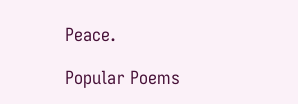Peace.

Popular Poems